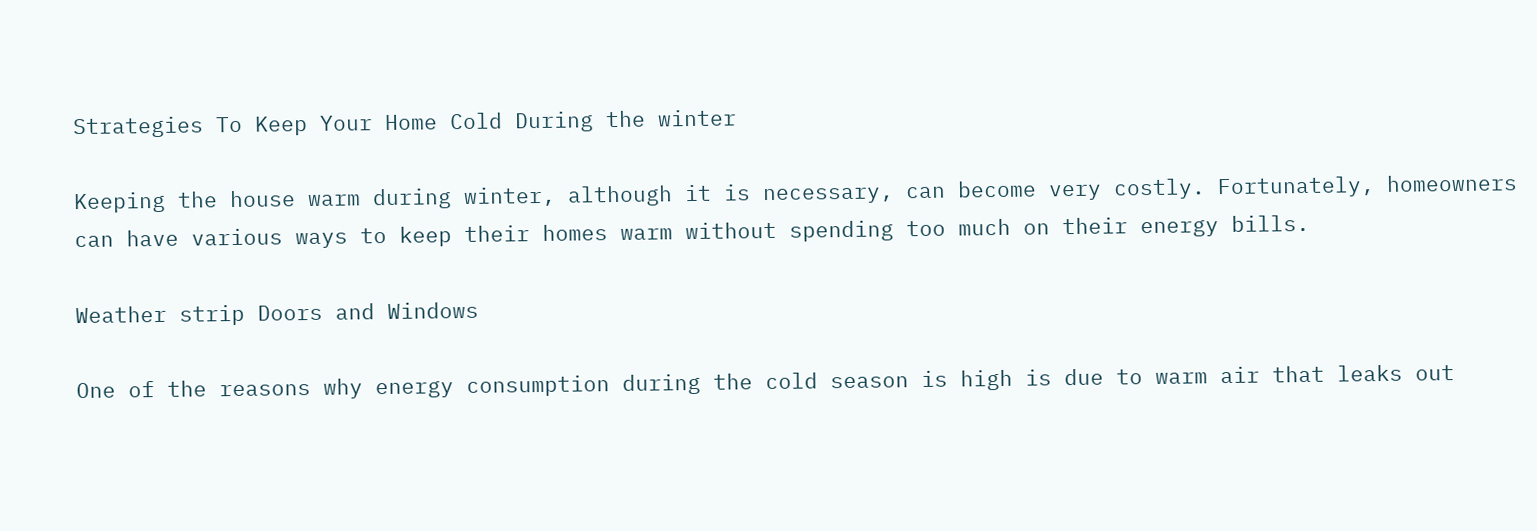Strategies To Keep Your Home Cold During the winter

Keeping the house warm during winter, although it is necessary, can become very costly. Fortunately, homeowners can have various ways to keep their homes warm without spending too much on their energy bills.

Weather strip Doors and Windows

One of the reasons why energy consumption during the cold season is high is due to warm air that leaks out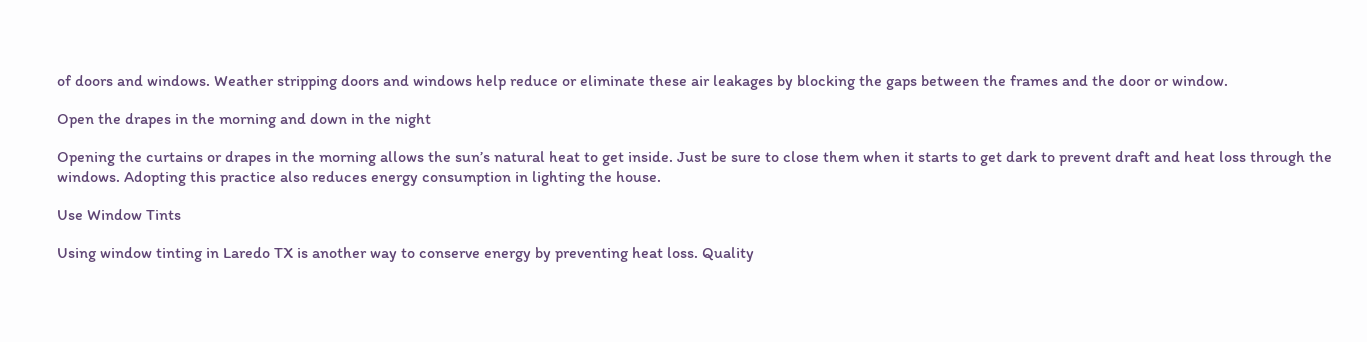of doors and windows. Weather stripping doors and windows help reduce or eliminate these air leakages by blocking the gaps between the frames and the door or window.

Open the drapes in the morning and down in the night

Opening the curtains or drapes in the morning allows the sun’s natural heat to get inside. Just be sure to close them when it starts to get dark to prevent draft and heat loss through the windows. Adopting this practice also reduces energy consumption in lighting the house.

Use Window Tints

Using window tinting in Laredo TX is another way to conserve energy by preventing heat loss. Quality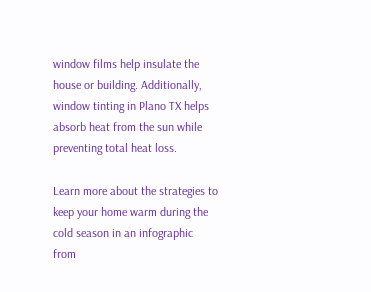window films help insulate the house or building. Additionally, window tinting in Plano TX helps absorb heat from the sun while preventing total heat loss.

Learn more about the strategies to keep your home warm during the cold season in an infographic from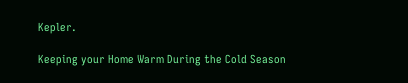Kepler.

Keeping your Home Warm During the Cold Season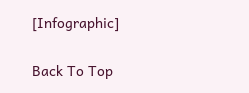[Infographic]

Back To Top